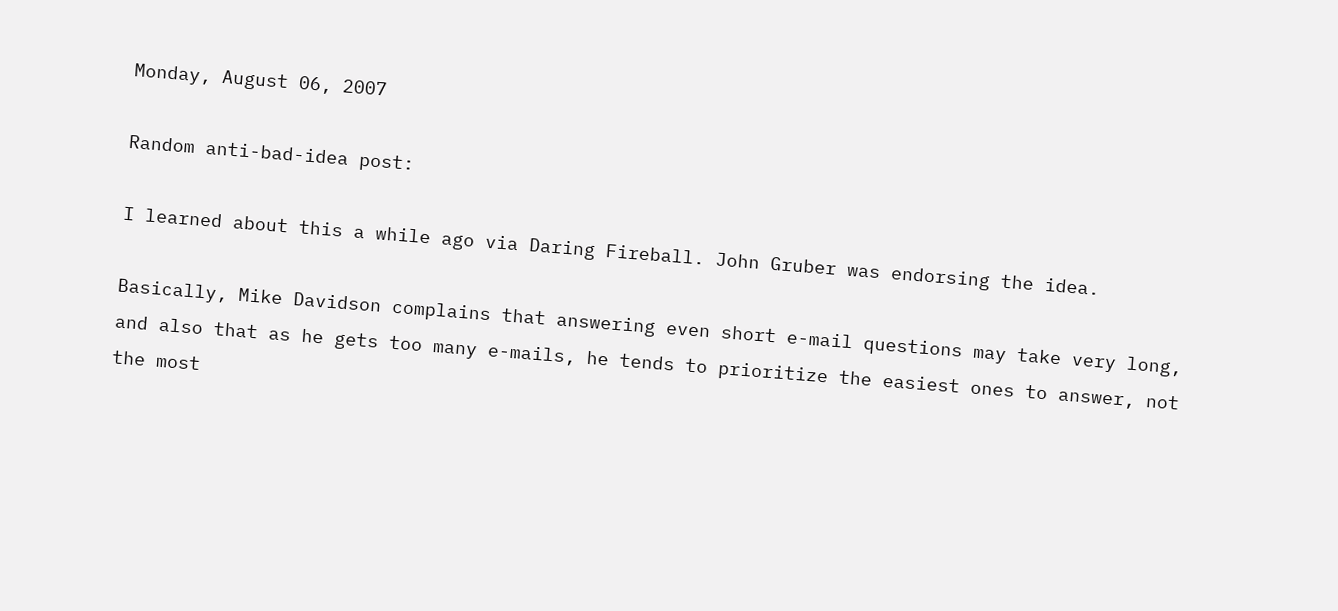Monday, August 06, 2007

Random anti-bad-idea post:

I learned about this a while ago via Daring Fireball. John Gruber was endorsing the idea.

Basically, Mike Davidson complains that answering even short e-mail questions may take very long, and also that as he gets too many e-mails, he tends to prioritize the easiest ones to answer, not the most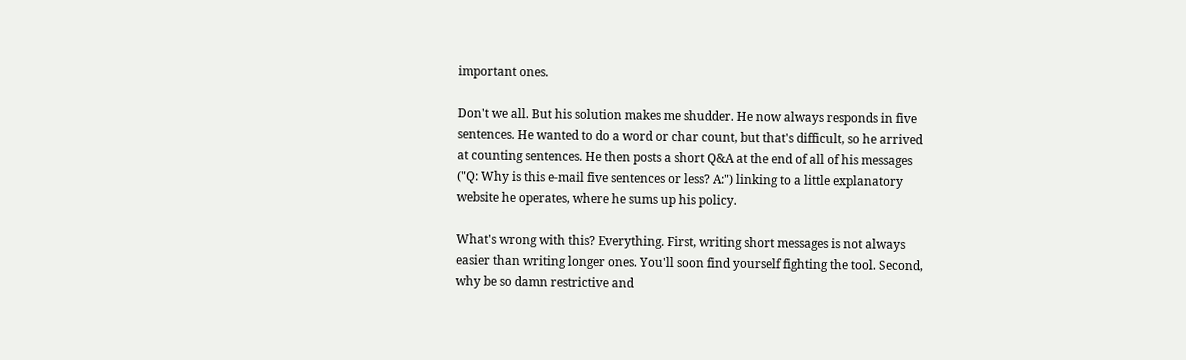important ones.

Don't we all. But his solution makes me shudder. He now always responds in five sentences. He wanted to do a word or char count, but that's difficult, so he arrived at counting sentences. He then posts a short Q&A at the end of all of his messages ("Q: Why is this e-mail five sentences or less? A:") linking to a little explanatory website he operates, where he sums up his policy.

What's wrong with this? Everything. First, writing short messages is not always easier than writing longer ones. You'll soon find yourself fighting the tool. Second, why be so damn restrictive and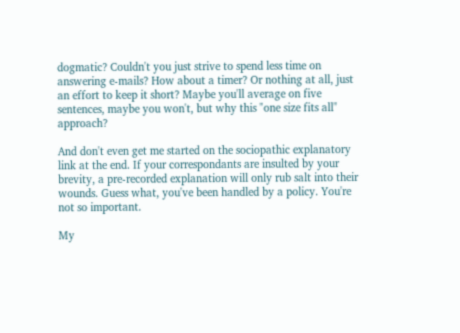dogmatic? Couldn't you just strive to spend less time on answering e-mails? How about a timer? Or nothing at all, just an effort to keep it short? Maybe you'll average on five sentences, maybe you won't, but why this "one size fits all" approach?

And don't even get me started on the sociopathic explanatory link at the end. If your correspondants are insulted by your brevity, a pre-recorded explanation will only rub salt into their wounds. Guess what, you've been handled by a policy. You're not so important.

My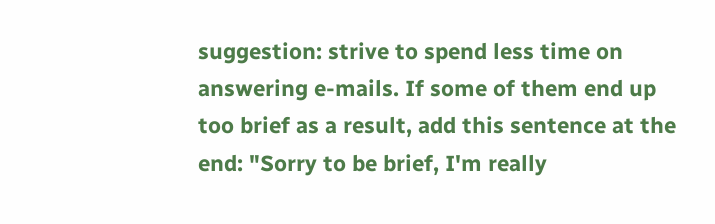suggestion: strive to spend less time on answering e-mails. If some of them end up too brief as a result, add this sentence at the end: "Sorry to be brief, I'm really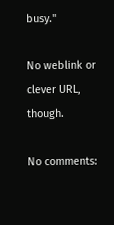busy."

No weblink or clever URL, though.

No comments: